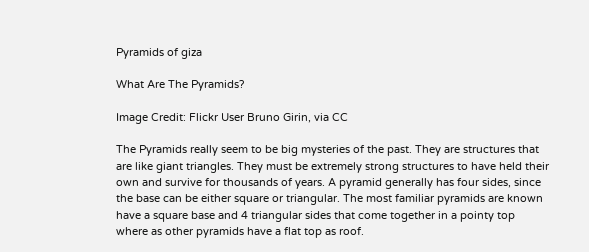Pyramids of giza

What Are The Pyramids?

Image Credit: Flickr User Bruno Girin, via CC

The Pyramids really seem to be big mysteries of the past. They are structures that are like giant triangles. They must be extremely strong structures to have held their own and survive for thousands of years. A pyramid generally has four sides, since the base can be either square or triangular. The most familiar pyramids are known have a square base and 4 triangular sides that come together in a pointy top where as other pyramids have a flat top as roof.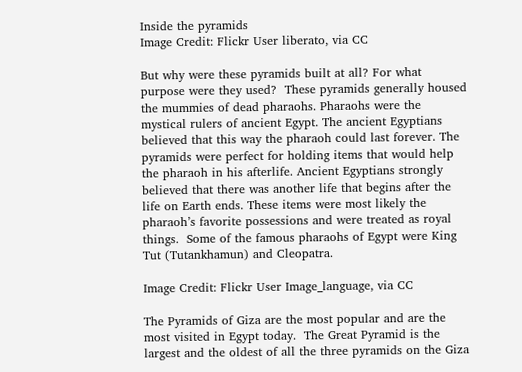Inside the pyramids
Image Credit: Flickr User liberato, via CC

But why were these pyramids built at all? For what purpose were they used?  These pyramids generally housed the mummies of dead pharaohs. Pharaohs were the mystical rulers of ancient Egypt. The ancient Egyptians believed that this way the pharaoh could last forever. The pyramids were perfect for holding items that would help the pharaoh in his afterlife. Ancient Egyptians strongly believed that there was another life that begins after the life on Earth ends. These items were most likely the pharaoh’s favorite possessions and were treated as royal things.  Some of the famous pharaohs of Egypt were King Tut (Tutankhamun) and Cleopatra.

Image Credit: Flickr User Image_language, via CC

The Pyramids of Giza are the most popular and are the most visited in Egypt today.  The Great Pyramid is the largest and the oldest of all the three pyramids on the Giza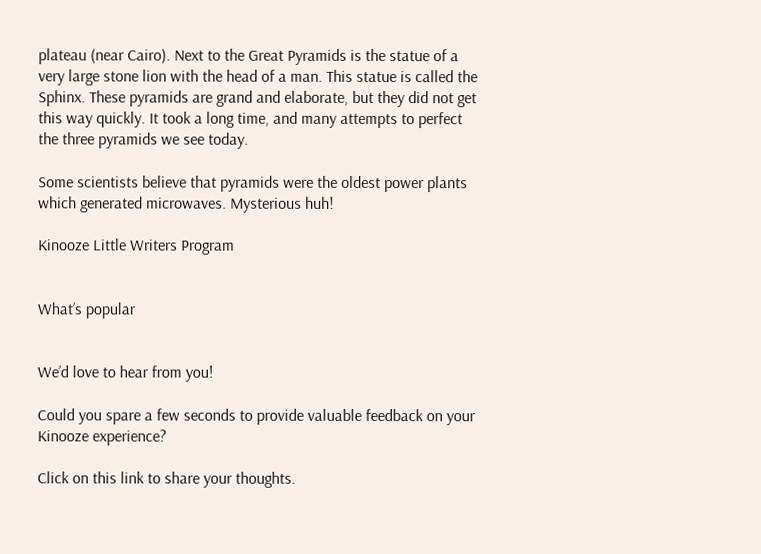plateau (near Cairo). Next to the Great Pyramids is the statue of a very large stone lion with the head of a man. This statue is called the Sphinx. These pyramids are grand and elaborate, but they did not get this way quickly. It took a long time, and many attempts to perfect the three pyramids we see today.

Some scientists believe that pyramids were the oldest power plants which generated microwaves. Mysterious huh!

Kinooze Little Writers Program


What’s popular


We’d love to hear from you!

Could you spare a few seconds to provide valuable feedback on your Kinooze experience?

Click on this link to share your thoughts.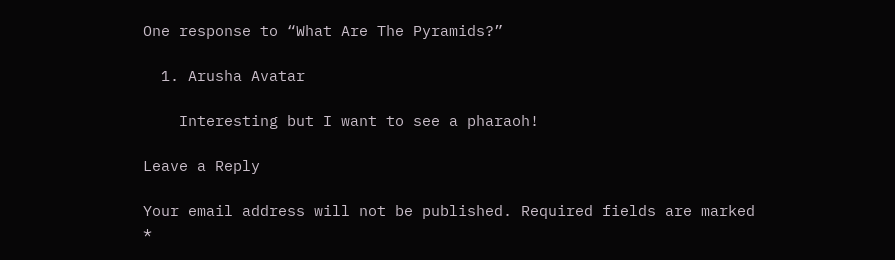One response to “What Are The Pyramids?”

  1. Arusha Avatar

    Interesting but I want to see a pharaoh!

Leave a Reply

Your email address will not be published. Required fields are marked *